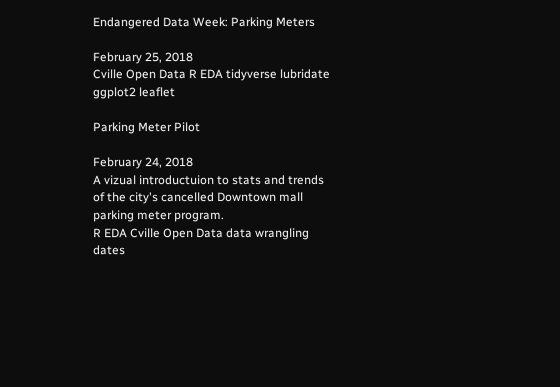Endangered Data Week: Parking Meters

February 25, 2018
Cville Open Data R EDA tidyverse lubridate ggplot2 leaflet

Parking Meter Pilot

February 24, 2018
A vizual introductuion to stats and trends of the city's cancelled Downtown mall parking meter program.
R EDA Cville Open Data data wrangling dates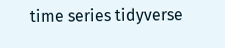time series tidyverse